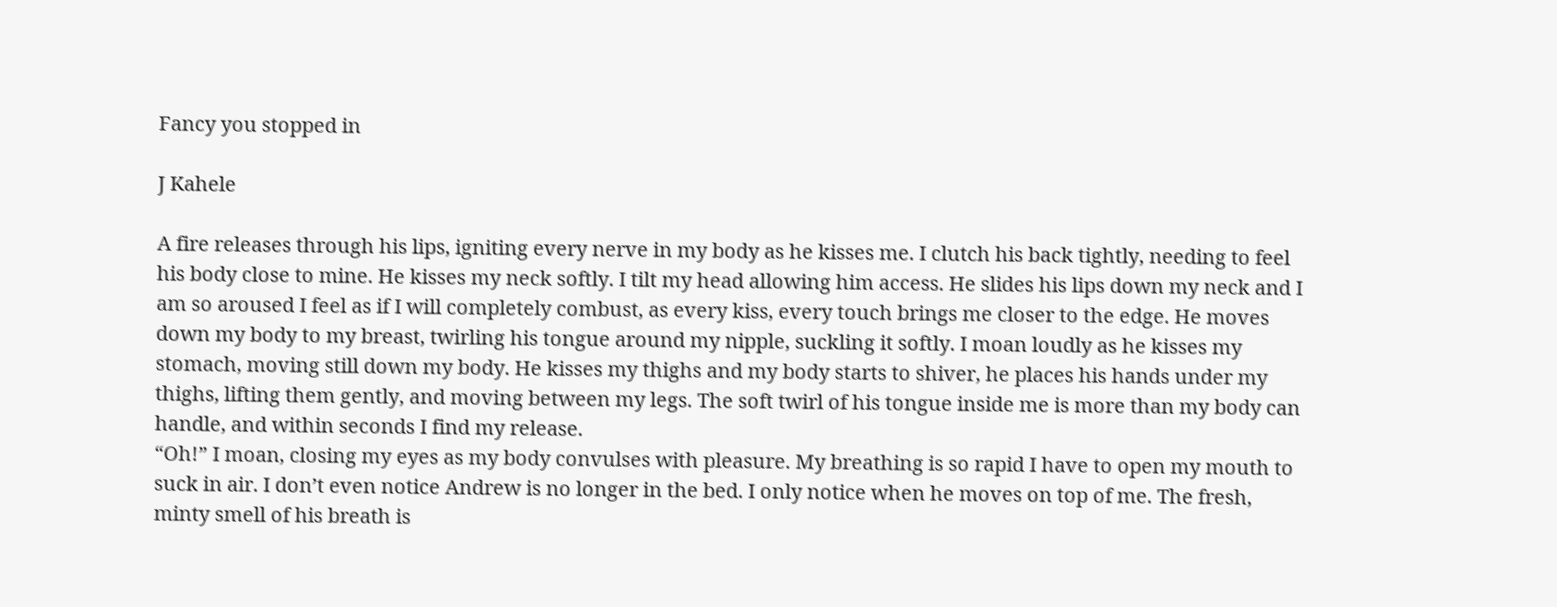Fancy you stopped in

J Kahele

A fire releases through his lips, igniting every nerve in my body as he kisses me. I clutch his back tightly, needing to feel his body close to mine. He kisses my neck softly. I tilt my head allowing him access. He slides his lips down my neck and I am so aroused I feel as if I will completely combust, as every kiss, every touch brings me closer to the edge. He moves down my body to my breast, twirling his tongue around my nipple, suckling it softly. I moan loudly as he kisses my stomach, moving still down my body. He kisses my thighs and my body starts to shiver, he places his hands under my thighs, lifting them gently, and moving between my legs. The soft twirl of his tongue inside me is more than my body can handle, and within seconds I find my release.
“Oh!” I moan, closing my eyes as my body convulses with pleasure. My breathing is so rapid I have to open my mouth to suck in air. I don’t even notice Andrew is no longer in the bed. I only notice when he moves on top of me. The fresh, minty smell of his breath is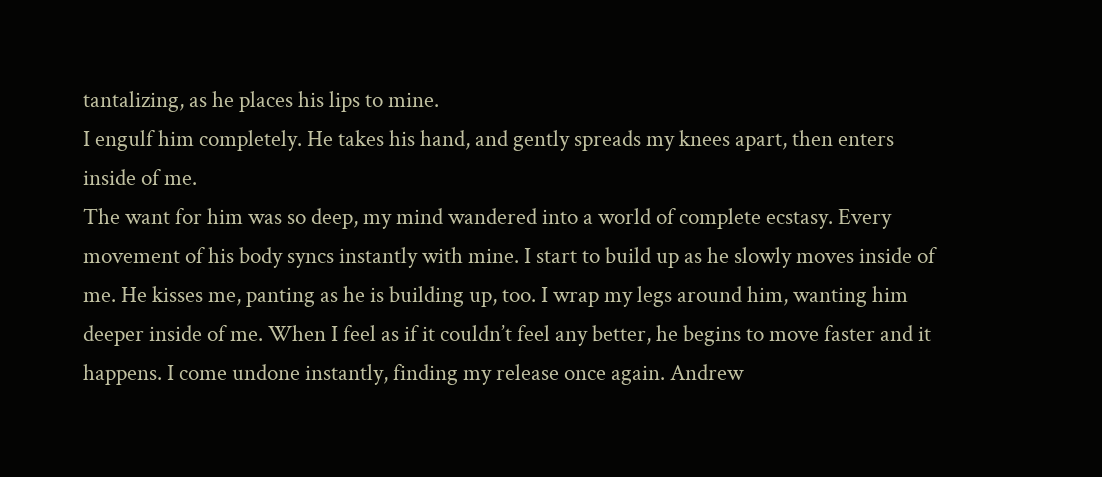tantalizing, as he places his lips to mine.
I engulf him completely. He takes his hand, and gently spreads my knees apart, then enters inside of me.
The want for him was so deep, my mind wandered into a world of complete ecstasy. Every movement of his body syncs instantly with mine. I start to build up as he slowly moves inside of me. He kisses me, panting as he is building up, too. I wrap my legs around him, wanting him deeper inside of me. When I feel as if it couldn’t feel any better, he begins to move faster and it happens. I come undone instantly, finding my release once again. Andrew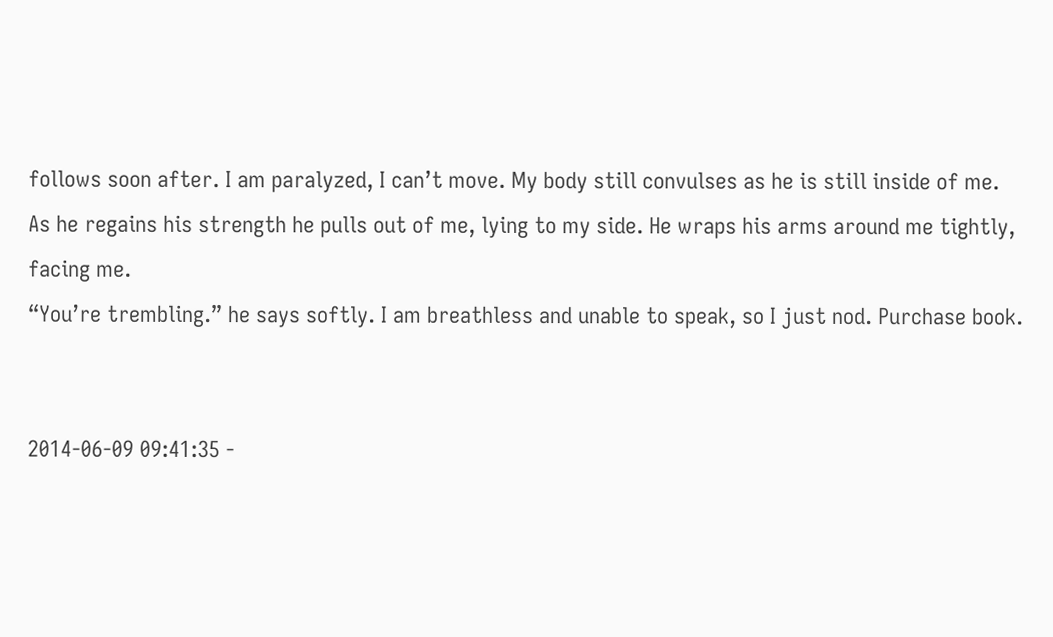follows soon after. I am paralyzed, I can’t move. My body still convulses as he is still inside of me.
As he regains his strength he pulls out of me, lying to my side. He wraps his arms around me tightly, facing me.
“You’re trembling.” he says softly. I am breathless and unable to speak, so I just nod. Purchase book.


2014-06-09 09:41:35 -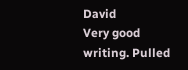David
Very good writing. Pulled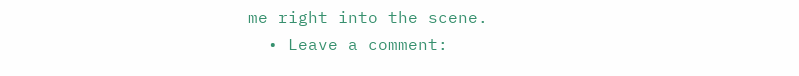me right into the scene.
  • Leave a comment: